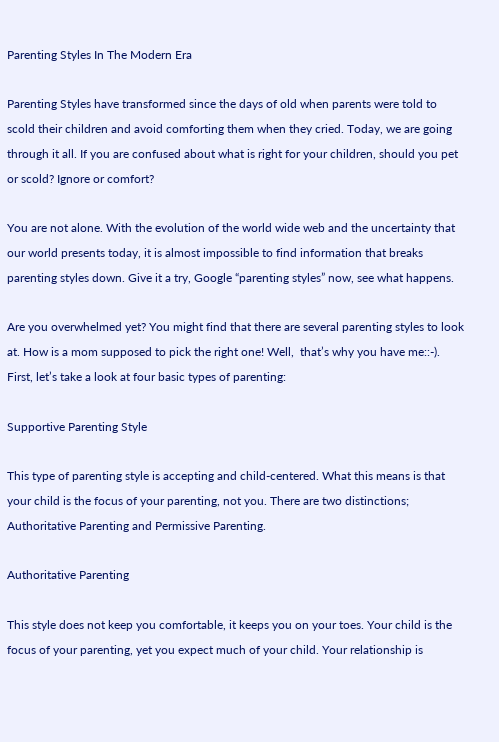Parenting Styles In The Modern Era

Parenting Styles have transformed since the days of old when parents were told to scold their children and avoid comforting them when they cried. Today, we are going through it all. If you are confused about what is right for your children, should you pet or scold? Ignore or comfort?

You are not alone. With the evolution of the world wide web and the uncertainty that our world presents today, it is almost impossible to find information that breaks parenting styles down. Give it a try, Google “parenting styles” now, see what happens.

Are you overwhelmed yet? You might find that there are several parenting styles to look at. How is a mom supposed to pick the right one! Well,  that’s why you have me::-). First, let’s take a look at four basic types of parenting:

Supportive Parenting Style

This type of parenting style is accepting and child-centered. What this means is that your child is the focus of your parenting, not you. There are two distinctions; Authoritative Parenting and Permissive Parenting.

Authoritative Parenting

This style does not keep you comfortable, it keeps you on your toes. Your child is the focus of your parenting, yet you expect much of your child. Your relationship is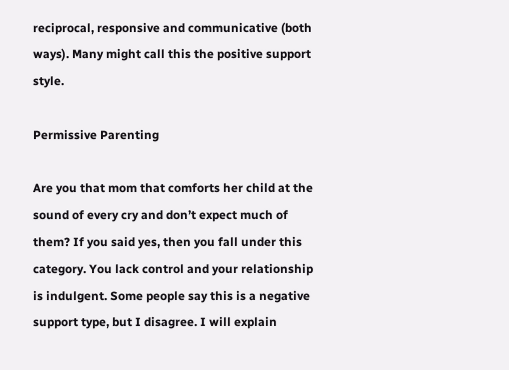reciprocal, responsive and communicative (both ways). Many might call this the positive support style.

Permissive Parenting

Are you that mom that comforts her child at the sound of every cry and don’t expect much of them? If you said yes, then you fall under this category. You lack control and your relationship is indulgent. Some people say this is a negative support type, but I disagree. I will explain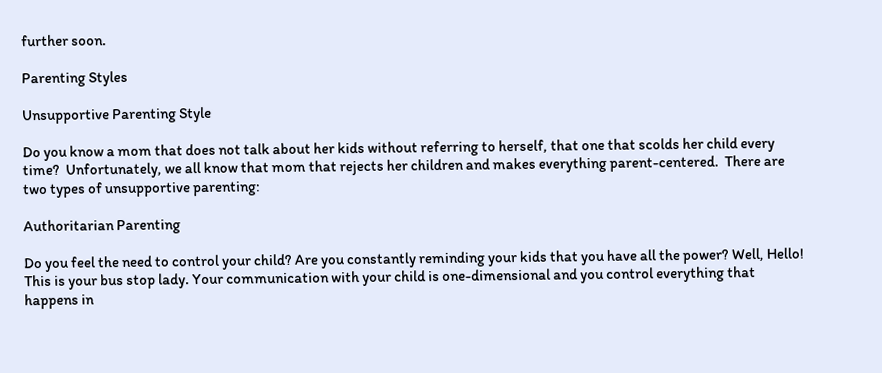further soon.

Parenting Styles

Unsupportive Parenting Style

Do you know a mom that does not talk about her kids without referring to herself, that one that scolds her child every time?  Unfortunately, we all know that mom that rejects her children and makes everything parent-centered.  There are two types of unsupportive parenting:

Authoritarian Parenting

Do you feel the need to control your child? Are you constantly reminding your kids that you have all the power? Well, Hello! This is your bus stop lady. Your communication with your child is one-dimensional and you control everything that happens in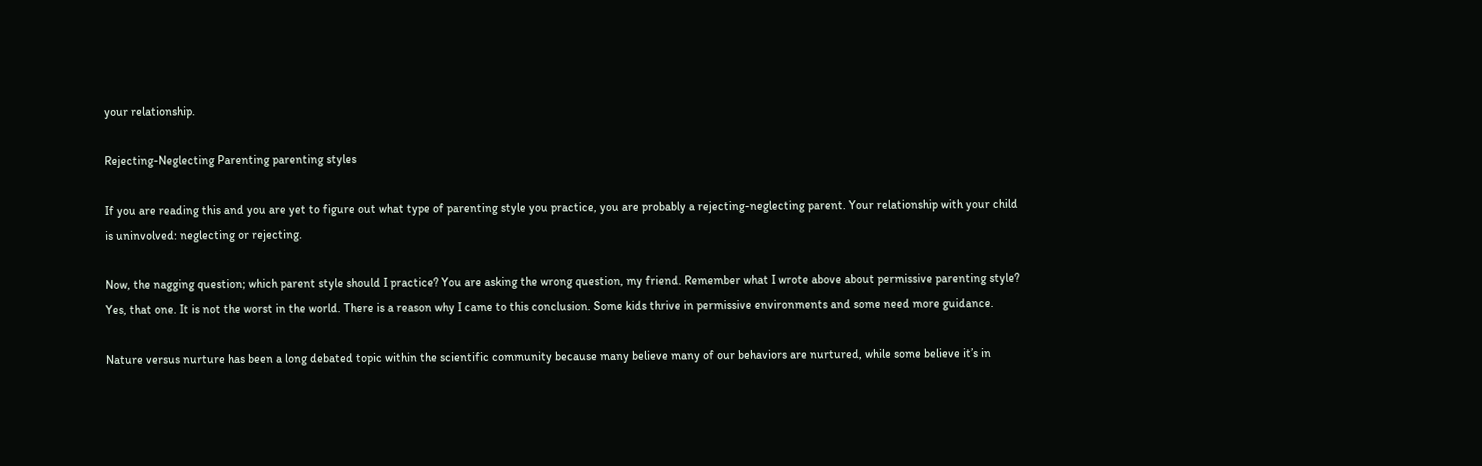your relationship.

Rejecting-Neglecting Parenting parenting styles

If you are reading this and you are yet to figure out what type of parenting style you practice, you are probably a rejecting-neglecting parent. Your relationship with your child is uninvolved: neglecting or rejecting.

Now, the nagging question; which parent style should I practice? You are asking the wrong question, my friend. Remember what I wrote above about permissive parenting style? Yes, that one. It is not the worst in the world. There is a reason why I came to this conclusion. Some kids thrive in permissive environments and some need more guidance.

Nature versus nurture has been a long debated topic within the scientific community because many believe many of our behaviors are nurtured, while some believe it’s in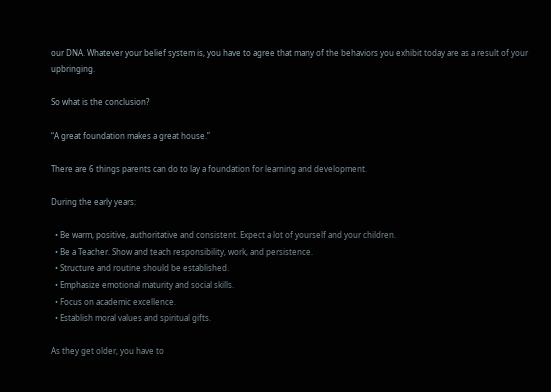our DNA. Whatever your belief system is, you have to agree that many of the behaviors you exhibit today are as a result of your upbringing.

So what is the conclusion?

“A great foundation makes a great house.”

There are 6 things parents can do to lay a foundation for learning and development.

During the early years:

  • Be warm, positive, authoritative and consistent. Expect a lot of yourself and your children.
  • Be a Teacher. Show and teach responsibility, work, and persistence.
  • Structure and routine should be established.
  • Emphasize emotional maturity and social skills.
  • Focus on academic excellence.
  • Establish moral values and spiritual gifts.

As they get older, you have to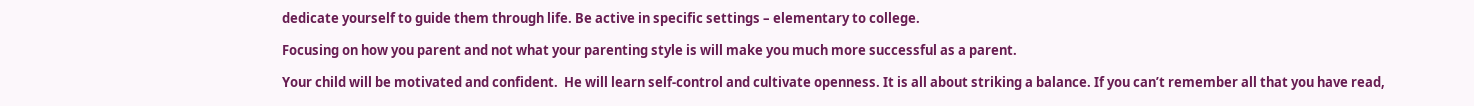dedicate yourself to guide them through life. Be active in specific settings – elementary to college.

Focusing on how you parent and not what your parenting style is will make you much more successful as a parent.

Your child will be motivated and confident.  He will learn self-control and cultivate openness. It is all about striking a balance. If you can’t remember all that you have read,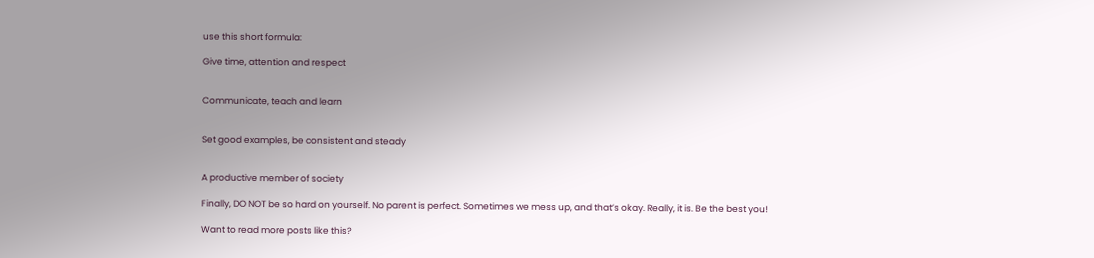use this short formula:

Give time, attention and respect


Communicate, teach and learn


Set good examples, be consistent and steady


A productive member of society

Finally, DO NOT be so hard on yourself. No parent is perfect. Sometimes we mess up, and that’s okay. Really, it is. Be the best you!

Want to read more posts like this?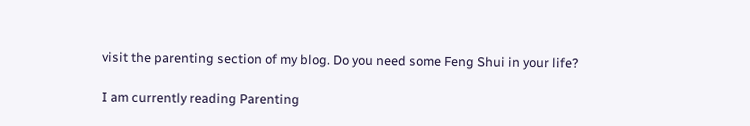visit the parenting section of my blog. Do you need some Feng Shui in your life?

I am currently reading Parenting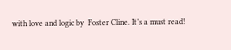with love and logic by  Foster Cline. It’s a must read!